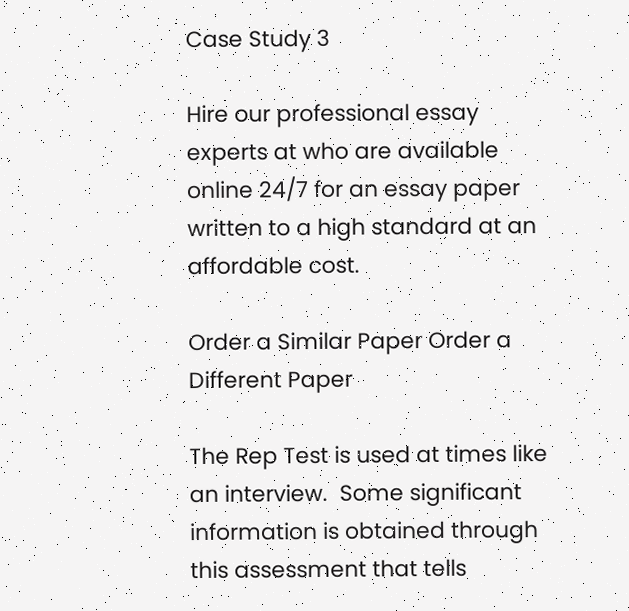Case Study 3

Hire our professional essay experts at who are available online 24/7 for an essay paper written to a high standard at an affordable cost.

Order a Similar Paper Order a Different Paper

The Rep Test is used at times like an interview.  Some significant information is obtained through this assessment that tells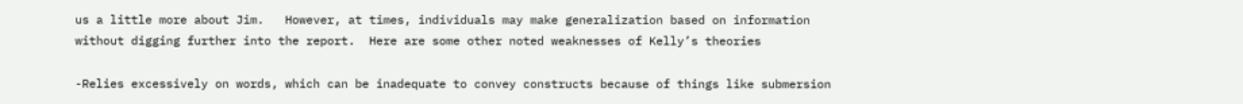us a little more about Jim.   However, at times, individuals may make generalization based on information without digging further into the report.  Here are some other noted weaknesses of Kelly’s theories

-Relies excessively on words, which can be inadequate to convey constructs because of things like submersion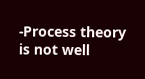-Process theory is not well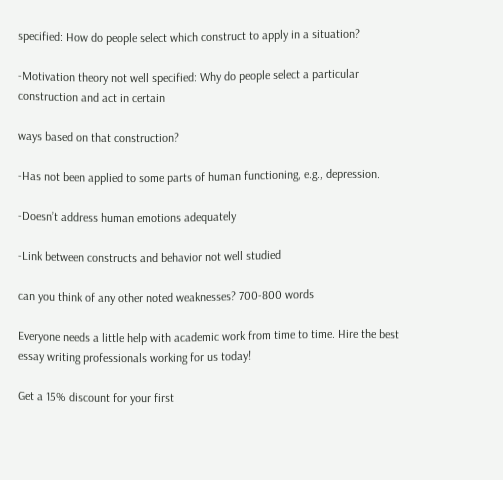specified: How do people select which construct to apply in a situation?

-Motivation theory not well specified: Why do people select a particular construction and act in certain

ways based on that construction?

-Has not been applied to some parts of human functioning, e.g., depression.

-Doesn’t address human emotions adequately

-Link between constructs and behavior not well studied

can you think of any other noted weaknesses? 700-800 words

Everyone needs a little help with academic work from time to time. Hire the best essay writing professionals working for us today!

Get a 15% discount for your first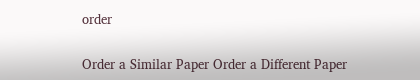order

Order a Similar Paper Order a Different Paper